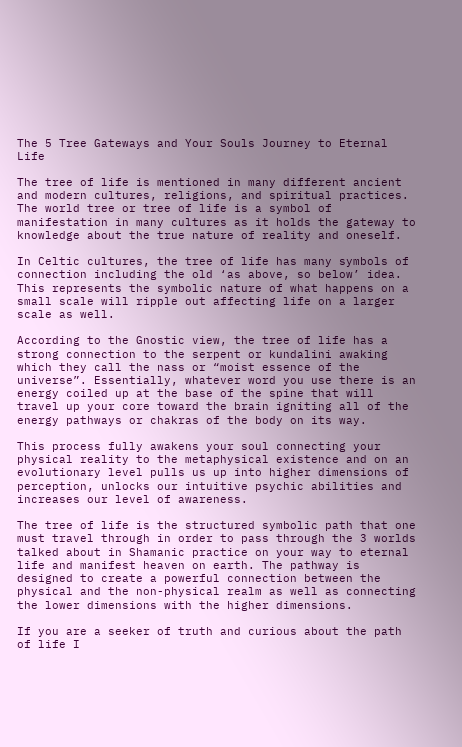The 5 Tree Gateways and Your Souls Journey to Eternal Life

The tree of life is mentioned in many different ancient and modern cultures, religions, and spiritual practices. The world tree or tree of life is a symbol of manifestation in many cultures as it holds the gateway to knowledge about the true nature of reality and oneself.

In Celtic cultures, the tree of life has many symbols of connection including the old ‘as above, so below’ idea. This represents the symbolic nature of what happens on a small scale will ripple out affecting life on a larger scale as well.

According to the Gnostic view, the tree of life has a strong connection to the serpent or kundalini awaking which they call the nass or “moist essence of the universe”. Essentially, whatever word you use there is an energy coiled up at the base of the spine that will travel up your core toward the brain igniting all of the energy pathways or chakras of the body on its way.

This process fully awakens your soul connecting your physical reality to the metaphysical existence and on an evolutionary level pulls us up into higher dimensions of perception, unlocks our intuitive psychic abilities and increases our level of awareness.

The tree of life is the structured symbolic path that one must travel through in order to pass through the 3 worlds talked about in Shamanic practice on your way to eternal life and manifest heaven on earth. The pathway is designed to create a powerful connection between the physical and the non-physical realm as well as connecting the lower dimensions with the higher dimensions.

If you are a seeker of truth and curious about the path of life I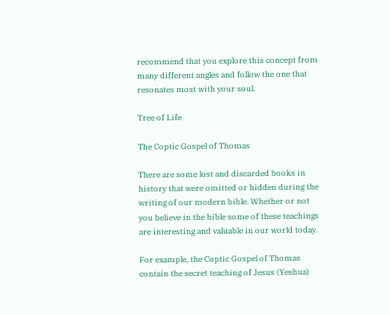recommend that you explore this concept from many different angles and follow the one that resonates most with your soul.

Tree of Life

The Coptic Gospel of Thomas

There are some lost and discarded books in history that were omitted or hidden during the writing of our modern bible. Whether or not you believe in the bible some of these teachings are interesting and valuable in our world today.

For example, the Coptic Gospel of Thomas contain the secret teaching of Jesus (Yeshua)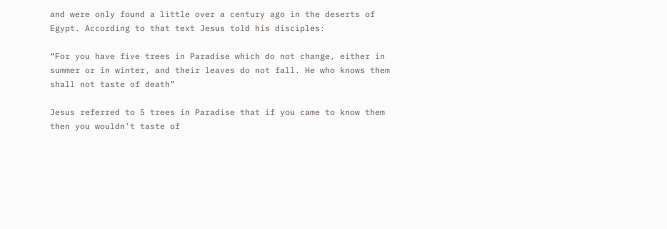and were only found a little over a century ago in the deserts of Egypt. According to that text Jesus told his disciples:

“For you have five trees in Paradise which do not change, either in summer or in winter, and their leaves do not fall. He who knows them shall not taste of death”

Jesus referred to 5 trees in Paradise that if you came to know them then you wouldn’t taste of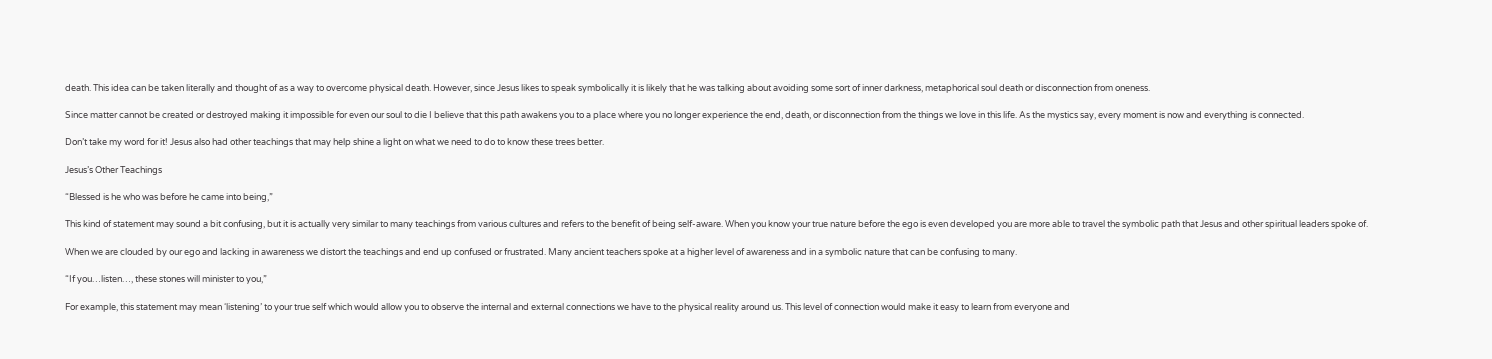death. This idea can be taken literally and thought of as a way to overcome physical death. However, since Jesus likes to speak symbolically it is likely that he was talking about avoiding some sort of inner darkness, metaphorical soul death or disconnection from oneness.

Since matter cannot be created or destroyed making it impossible for even our soul to die I believe that this path awakens you to a place where you no longer experience the end, death, or disconnection from the things we love in this life. As the mystics say, every moment is now and everything is connected.

Don’t take my word for it! Jesus also had other teachings that may help shine a light on what we need to do to know these trees better.

Jesus’s Other Teachings

“Blessed is he who was before he came into being,”

This kind of statement may sound a bit confusing, but it is actually very similar to many teachings from various cultures and refers to the benefit of being self-aware. When you know your true nature before the ego is even developed you are more able to travel the symbolic path that Jesus and other spiritual leaders spoke of.

When we are clouded by our ego and lacking in awareness we distort the teachings and end up confused or frustrated. Many ancient teachers spoke at a higher level of awareness and in a symbolic nature that can be confusing to many.

“If you…listen…, these stones will minister to you,”

For example, this statement may mean ‘listening’ to your true self which would allow you to observe the internal and external connections we have to the physical reality around us. This level of connection would make it easy to learn from everyone and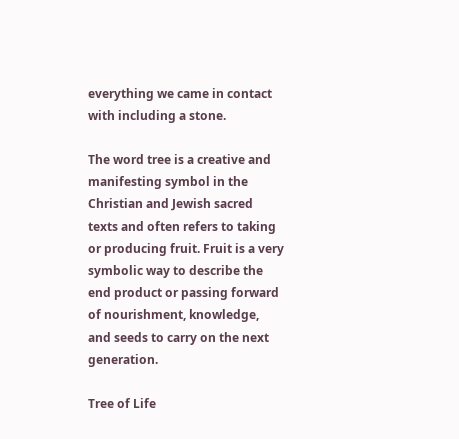everything we came in contact with including a stone.

The word tree is a creative and manifesting symbol in the Christian and Jewish sacred texts and often refers to taking or producing fruit. Fruit is a very symbolic way to describe the end product or passing forward of nourishment, knowledge, and seeds to carry on the next generation.

Tree of Life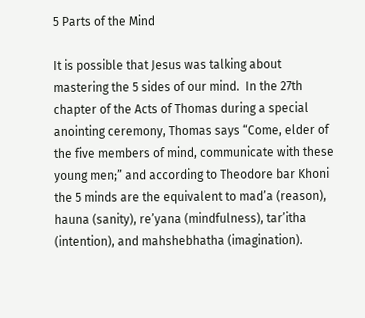5 Parts of the Mind

It is possible that Jesus was talking about mastering the 5 sides of our mind.  In the 27th chapter of the Acts of Thomas during a special anointing ceremony, Thomas says “Come, elder of the five members of mind, communicate with these young men;” and according to Theodore bar Khoni the 5 minds are the equivalent to mad’a (reason), hauna (sanity), re’yana (mindfulness), tar’itha (intention), and mahshebhatha (imagination).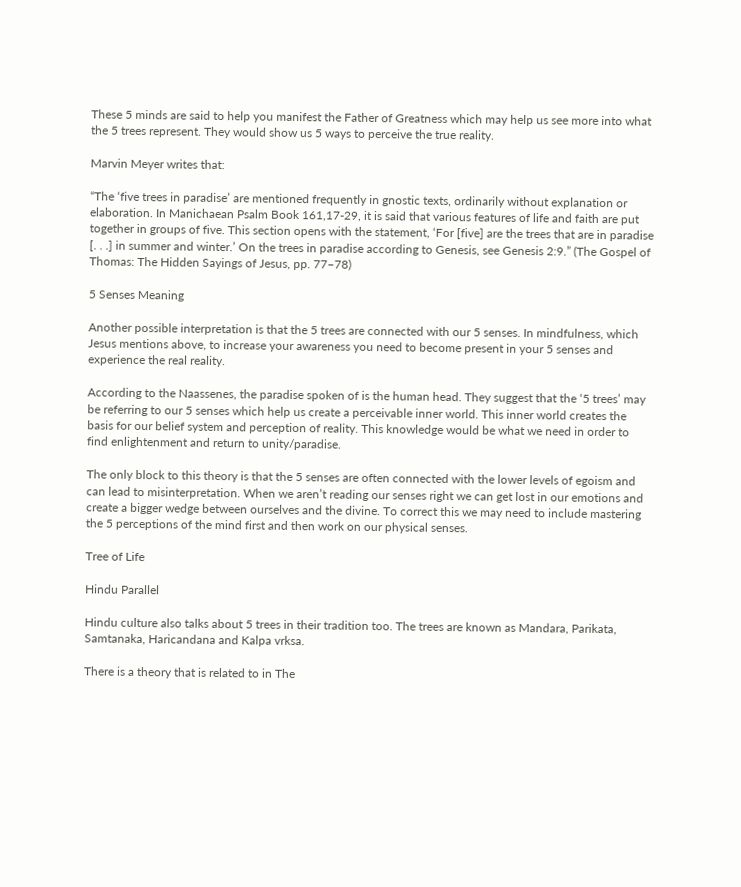These 5 minds are said to help you manifest the Father of Greatness which may help us see more into what the 5 trees represent. They would show us 5 ways to perceive the true reality.

Marvin Meyer writes that:

“The ‘five trees in paradise’ are mentioned frequently in gnostic texts, ordinarily without explanation or elaboration. In Manichaean Psalm Book 161,17-29, it is said that various features of life and faith are put together in groups of five. This section opens with the statement, ‘For [five] are the trees that are in paradise [. . .] in summer and winter.’ On the trees in paradise according to Genesis, see Genesis 2:9.” (The Gospel of Thomas: The Hidden Sayings of Jesus, pp. 77–78)

5 Senses Meaning

Another possible interpretation is that the 5 trees are connected with our 5 senses. In mindfulness, which Jesus mentions above, to increase your awareness you need to become present in your 5 senses and experience the real reality.

According to the Naassenes, the paradise spoken of is the human head. They suggest that the ‘5 trees’ may be referring to our 5 senses which help us create a perceivable inner world. This inner world creates the basis for our belief system and perception of reality. This knowledge would be what we need in order to find enlightenment and return to unity/paradise.

The only block to this theory is that the 5 senses are often connected with the lower levels of egoism and can lead to misinterpretation. When we aren’t reading our senses right we can get lost in our emotions and create a bigger wedge between ourselves and the divine. To correct this we may need to include mastering the 5 perceptions of the mind first and then work on our physical senses.

Tree of Life

Hindu Parallel

Hindu culture also talks about 5 trees in their tradition too. The trees are known as Mandara, Parikata, Samtanaka, Haricandana and Kalpa vrksa.

There is a theory that is related to in The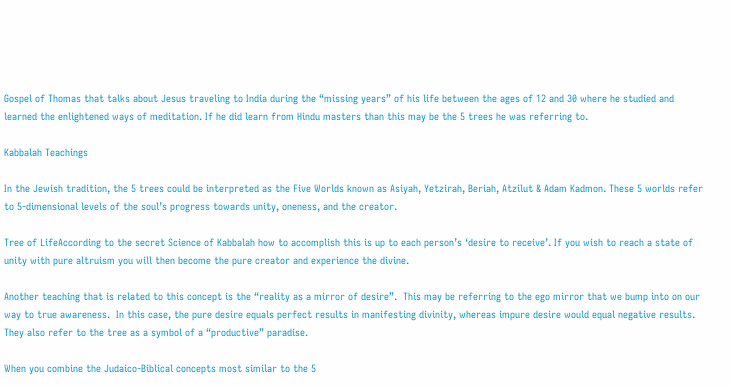Gospel of Thomas that talks about Jesus traveling to India during the “missing years” of his life between the ages of 12 and 30 where he studied and learned the enlightened ways of meditation. If he did learn from Hindu masters than this may be the 5 trees he was referring to.

Kabbalah Teachings

In the Jewish tradition, the 5 trees could be interpreted as the Five Worlds known as Asiyah, Yetzirah, Beriah, Atzilut & Adam Kadmon. These 5 worlds refer to 5-dimensional levels of the soul’s progress towards unity, oneness, and the creator.

Tree of LifeAccording to the secret Science of Kabbalah how to accomplish this is up to each person’s ‘desire to receive’. If you wish to reach a state of unity with pure altruism you will then become the pure creator and experience the divine.

Another teaching that is related to this concept is the “reality as a mirror of desire”.  This may be referring to the ego mirror that we bump into on our way to true awareness.  In this case, the pure desire equals perfect results in manifesting divinity, whereas impure desire would equal negative results. They also refer to the tree as a symbol of a “productive” paradise.

When you combine the Judaico-Biblical concepts most similar to the 5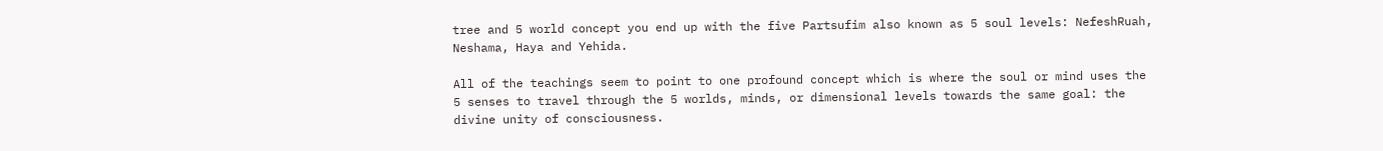tree and 5 world concept you end up with the five Partsufim also known as 5 soul levels: NefeshRuah, Neshama, Haya and Yehida.

All of the teachings seem to point to one profound concept which is where the soul or mind uses the 5 senses to travel through the 5 worlds, minds, or dimensional levels towards the same goal: the divine unity of consciousness.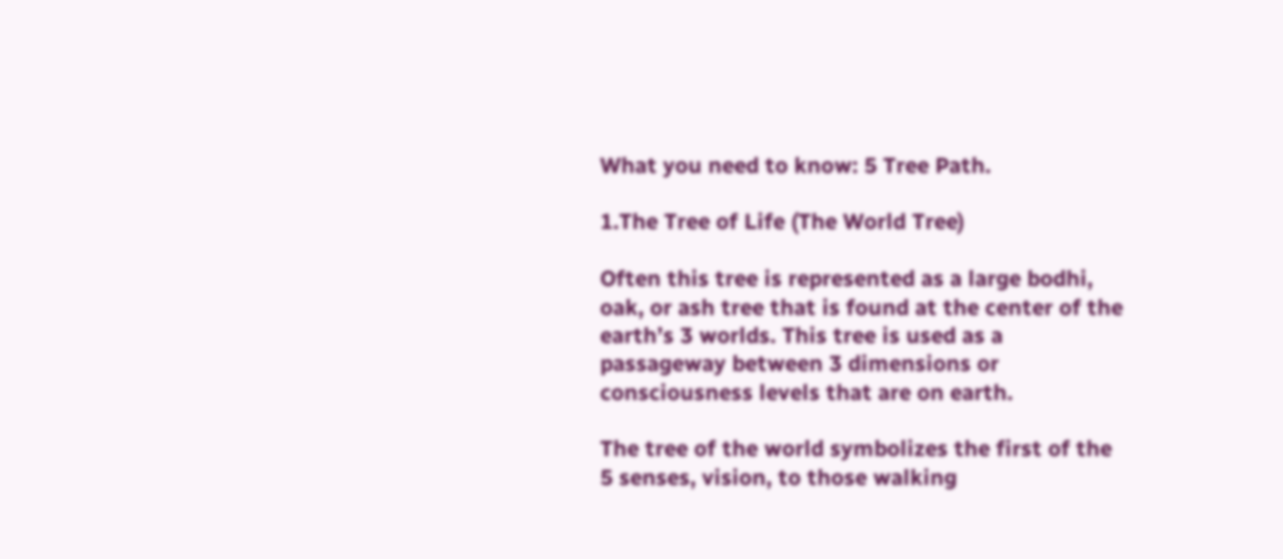What you need to know: 5 Tree Path.

1.The Tree of Life (The World Tree)

Often this tree is represented as a large bodhi, oak, or ash tree that is found at the center of the earth’s 3 worlds. This tree is used as a passageway between 3 dimensions or consciousness levels that are on earth.

The tree of the world symbolizes the first of the 5 senses, vision, to those walking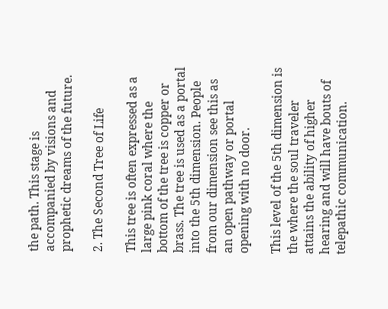the path. This stage is accompanied by visions and prophetic dreams of the future.

2. The Second Tree of Life

This tree is often expressed as a large pink coral where the bottom of the tree is copper or brass. The tree is used as a portal into the 5th dimension. People from our dimension see this as an open pathway or portal opening with no door.

This level of the 5th dimension is the where the soul traveler attains the ability of higher hearing and will have bouts of telepathic communication.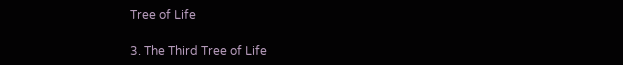Tree of Life

3. The Third Tree of Life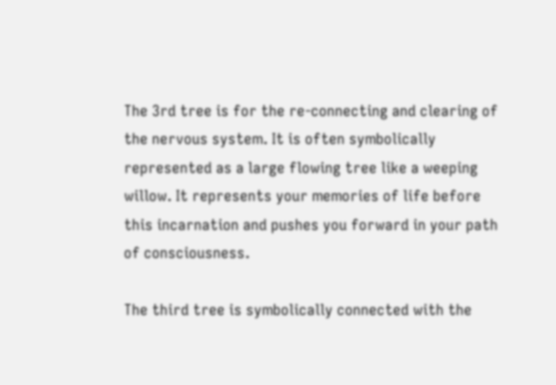The 3rd tree is for the re-connecting and clearing of the nervous system. It is often symbolically represented as a large flowing tree like a weeping willow. It represents your memories of life before this incarnation and pushes you forward in your path of consciousness.

The third tree is symbolically connected with the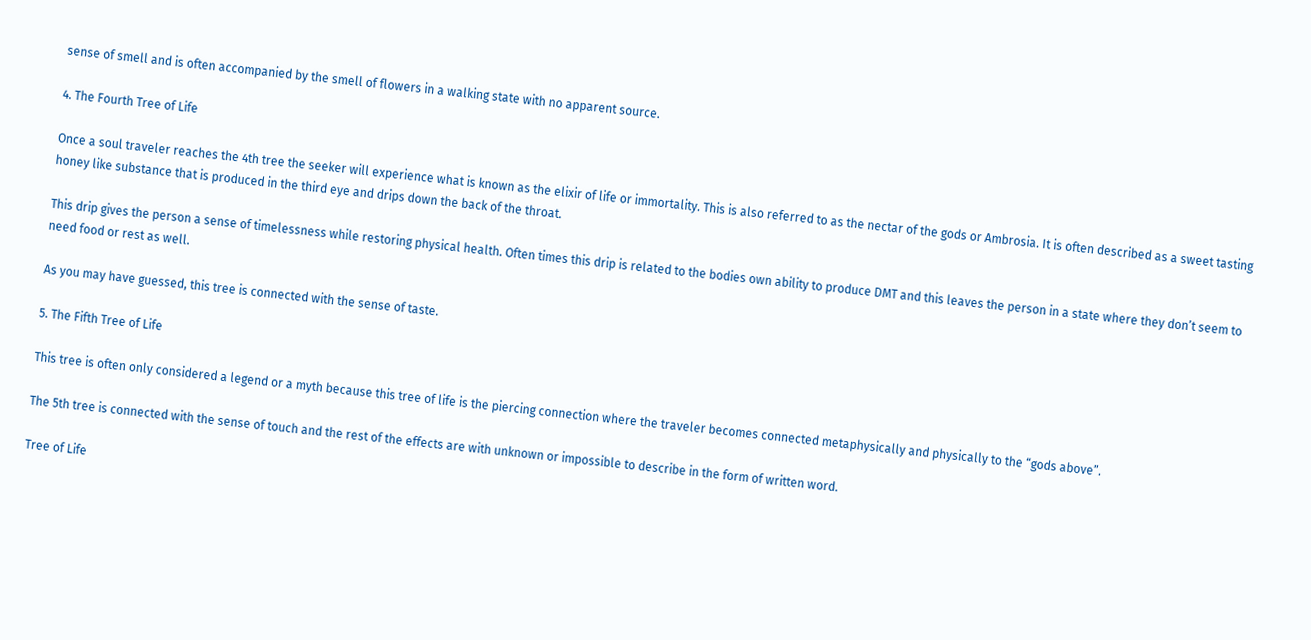sense of smell and is often accompanied by the smell of flowers in a walking state with no apparent source.

4. The Fourth Tree of Life

Once a soul traveler reaches the 4th tree the seeker will experience what is known as the elixir of life or immortality. This is also referred to as the nectar of the gods or Ambrosia. It is often described as a sweet tasting honey like substance that is produced in the third eye and drips down the back of the throat.

This drip gives the person a sense of timelessness while restoring physical health. Often times this drip is related to the bodies own ability to produce DMT and this leaves the person in a state where they don’t seem to need food or rest as well.

As you may have guessed, this tree is connected with the sense of taste.

5. The Fifth Tree of Life

This tree is often only considered a legend or a myth because this tree of life is the piercing connection where the traveler becomes connected metaphysically and physically to the “gods above”.

The 5th tree is connected with the sense of touch and the rest of the effects are with unknown or impossible to describe in the form of written word.

Tree of Life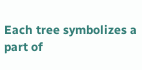Each tree symbolizes a part of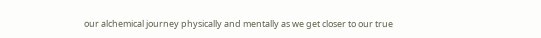our alchemical journey physically and mentally as we get closer to our true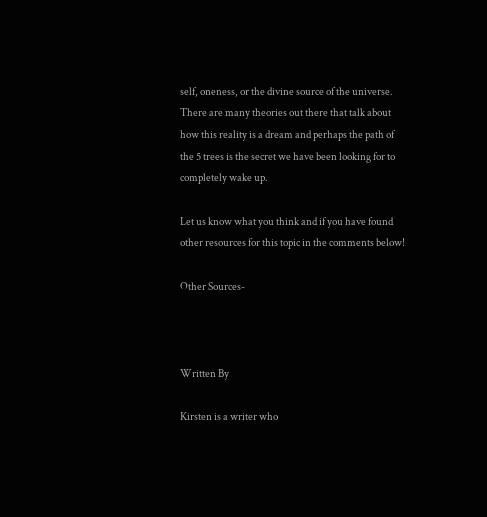self, oneness, or the divine source of the universe. There are many theories out there that talk about how this reality is a dream and perhaps the path of the 5 trees is the secret we have been looking for to completely wake up.

Let us know what you think and if you have found other resources for this topic in the comments below!

Other Sources-



Written By

Kirsten is a writer who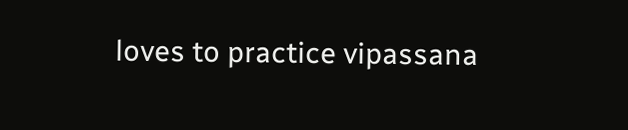loves to practice vipassana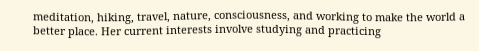meditation, hiking, travel, nature, consciousness, and working to make the world a better place. Her current interests involve studying and practicing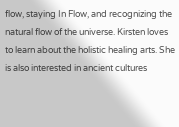flow, staying In Flow, and recognizing the natural flow of the universe. Kirsten loves to learn about the holistic healing arts. She is also interested in ancient cultures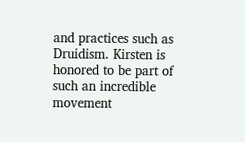and practices such as Druidism. Kirsten is honored to be part of such an incredible movement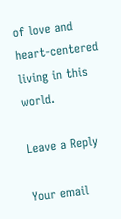of love and heart-centered living in this world.

Leave a Reply

Your email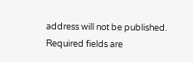address will not be published. Required fields are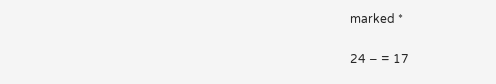marked *

24 − = 17